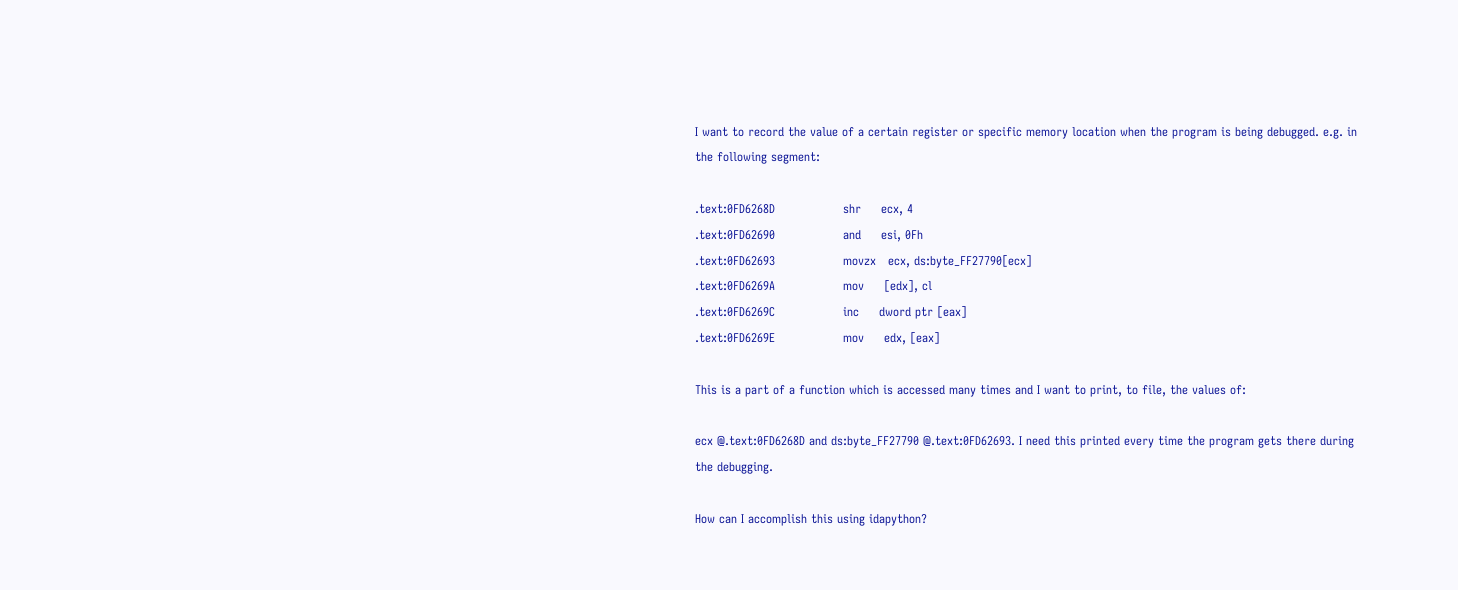I want to record the value of a certain register or specific memory location when the program is being debugged. e.g. in the following segment:

.text:0FD6268D                 shr     ecx, 4
.text:0FD62690                 and     esi, 0Fh
.text:0FD62693                 movzx   ecx, ds:byte_FF27790[ecx]
.text:0FD6269A                 mov     [edx], cl
.text:0FD6269C                 inc     dword ptr [eax]
.text:0FD6269E                 mov     edx, [eax]

This is a part of a function which is accessed many times and I want to print, to file, the values of:

ecx @.text:0FD6268D and ds:byte_FF27790 @.text:0FD62693. I need this printed every time the program gets there during the debugging.

How can I accomplish this using idapython?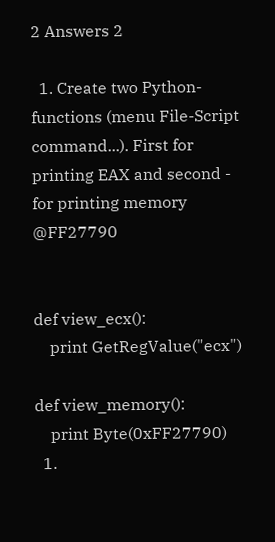2 Answers 2

  1. Create two Python-functions (menu File-Script command...). First for printing EAX and second - for printing memory @FF27790


def view_ecx():
    print GetRegValue("ecx")

def view_memory():
    print Byte(0xFF27790)
  1.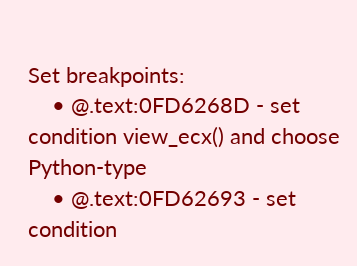Set breakpoints:
    • @.text:0FD6268D - set condition view_ecx() and choose Python-type
    • @.text:0FD62693 - set condition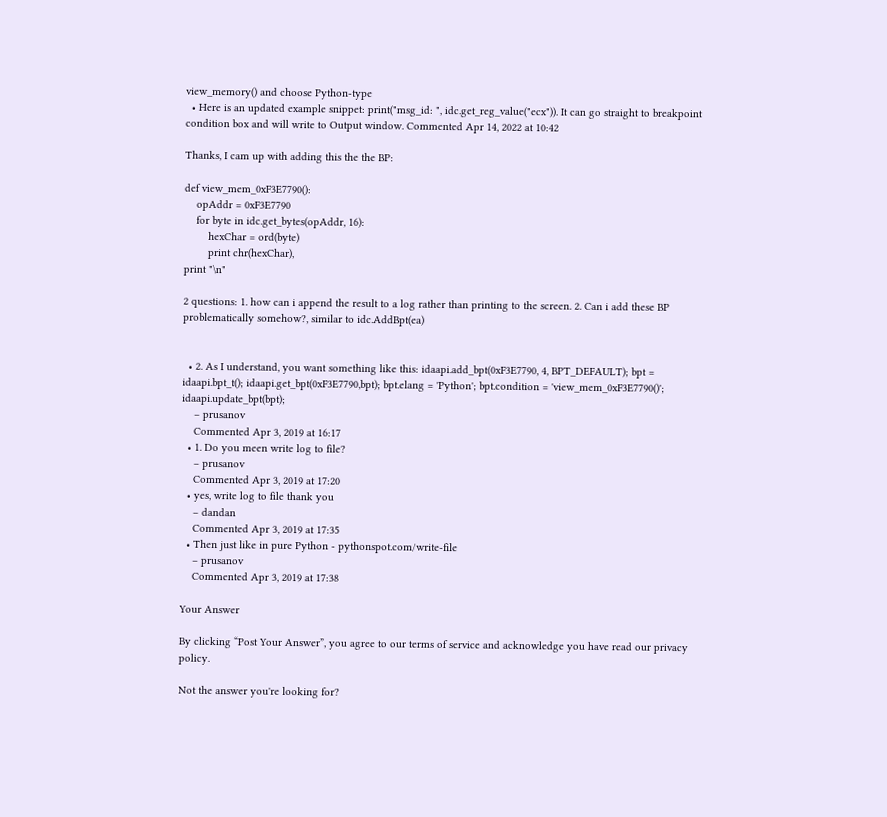view_memory() and choose Python-type
  • Here is an updated example snippet: print("msg_id: ", idc.get_reg_value("ecx")). It can go straight to breakpoint condition box and will write to Output window. Commented Apr 14, 2022 at 10:42

Thanks, I cam up with adding this the the BP:

def view_mem_0xF3E7790():
    opAddr = 0xF3E7790
    for byte in idc.get_bytes(opAddr, 16):
        hexChar = ord(byte)
        print chr(hexChar),
print "\n"

2 questions: 1. how can i append the result to a log rather than printing to the screen. 2. Can i add these BP problematically somehow?, similar to idc.AddBpt(ea)


  • 2. As I understand, you want something like this: idaapi.add_bpt(0xF3E7790, 4, BPT_DEFAULT); bpt = idaapi.bpt_t(); idaapi.get_bpt(0xF3E7790,bpt); bpt.elang = 'Python'; bpt.condition = 'view_mem_0xF3E7790()'; idaapi.update_bpt(bpt);
    – prusanov
    Commented Apr 3, 2019 at 16:17
  • 1. Do you meen write log to file?
    – prusanov
    Commented Apr 3, 2019 at 17:20
  • yes, write log to file thank you
    – dandan
    Commented Apr 3, 2019 at 17:35
  • Then just like in pure Python - pythonspot.com/write-file
    – prusanov
    Commented Apr 3, 2019 at 17:38

Your Answer

By clicking “Post Your Answer”, you agree to our terms of service and acknowledge you have read our privacy policy.

Not the answer you're looking for?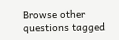Browse other questions tagged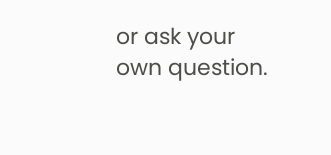or ask your own question.